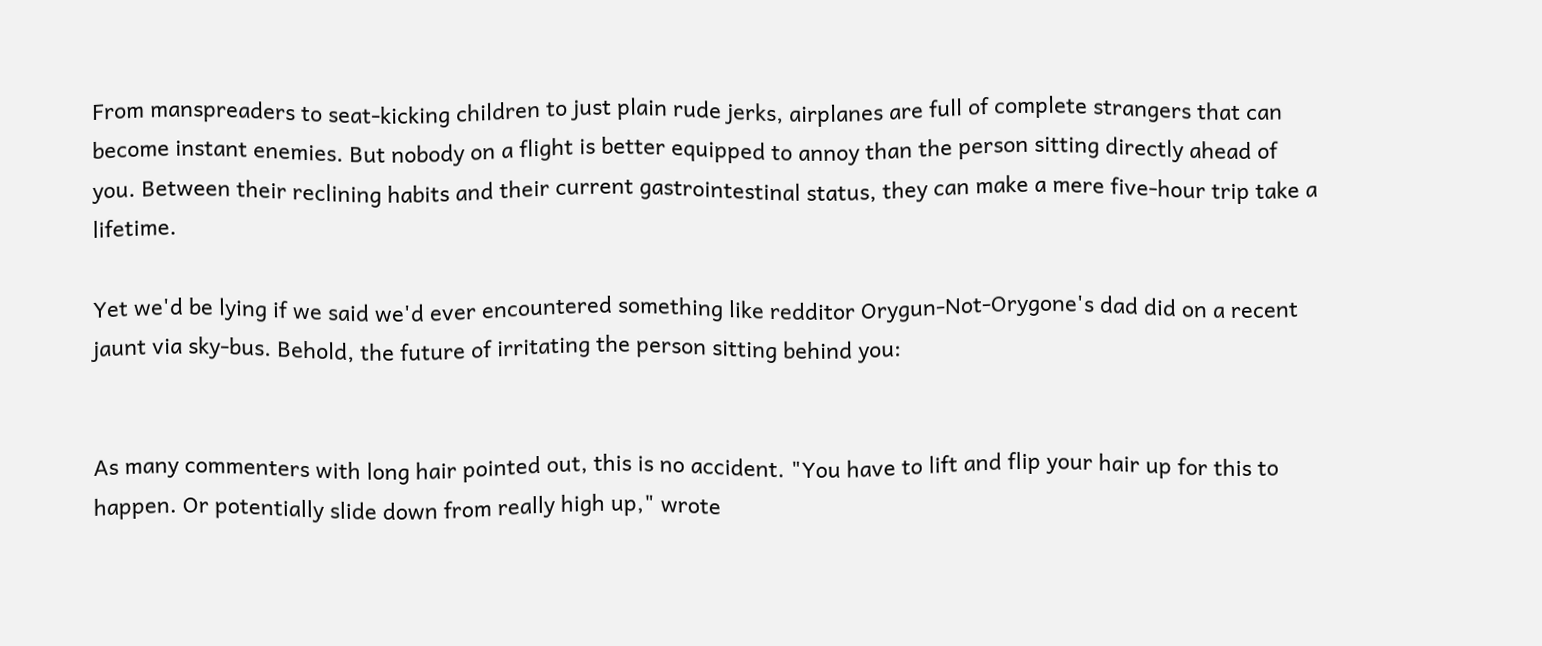From manspreaders to seat-kicking children to just plain rude jerks, airplanes are full of complete strangers that can become instant enemies. But nobody on a flight is better equipped to annoy than the person sitting directly ahead of you. Between their reclining habits and their current gastrointestinal status, they can make a mere five-hour trip take a lifetime.

Yet we'd be lying if we said we'd ever encountered something like redditor Orygun-Not-Orygone's dad did on a recent jaunt via sky-bus. Behold, the future of irritating the person sitting behind you:


As many commenters with long hair pointed out, this is no accident. "You have to lift and flip your hair up for this to happen. Or potentially slide down from really high up," wrote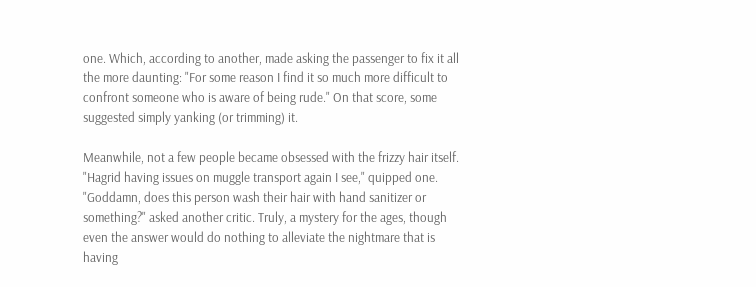one. Which, according to another, made asking the passenger to fix it all the more daunting: "For some reason I find it so much more difficult to confront someone who is aware of being rude." On that score, some suggested simply yanking (or trimming) it.

Meanwhile, not a few people became obsessed with the frizzy hair itself. "Hagrid having issues on muggle transport again I see," quipped one. "Goddamn, does this person wash their hair with hand sanitizer or something?" asked another critic. Truly, a mystery for the ages, though even the answer would do nothing to alleviate the nightmare that is having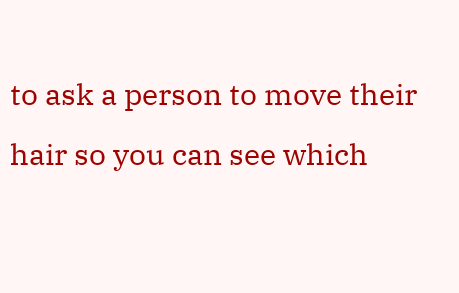to ask a person to move their hair so you can see which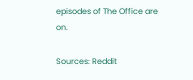episodes of The Office are on.

Sources: Reddit